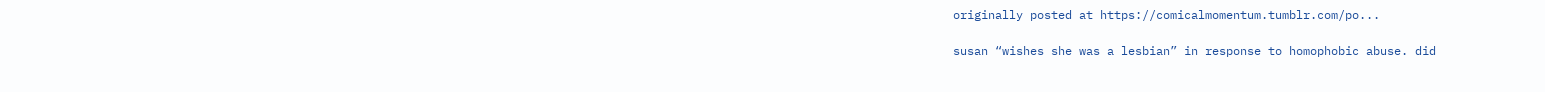originally posted at https://comicalmomentum.tumblr.com/po...

susan “wishes she was a lesbian” in response to homophobic abuse. did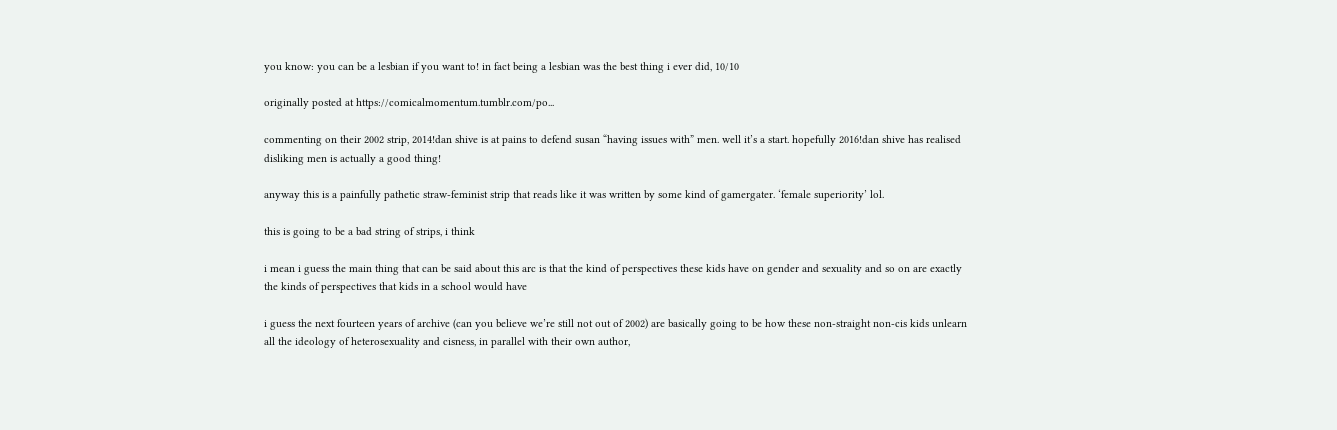you know: you can be a lesbian if you want to! in fact being a lesbian was the best thing i ever did, 10/10

originally posted at https://comicalmomentum.tumblr.com/po...

commenting on their 2002 strip, 2014!dan shive is at pains to defend susan “having issues with” men. well it’s a start. hopefully 2016!dan shive has realised disliking men is actually a good thing!

anyway this is a painfully pathetic straw-feminist strip that reads like it was written by some kind of gamergater. ‘female superiority’ lol.

this is going to be a bad string of strips, i think

i mean i guess the main thing that can be said about this arc is that the kind of perspectives these kids have on gender and sexuality and so on are exactly the kinds of perspectives that kids in a school would have

i guess the next fourteen years of archive (can you believe we’re still not out of 2002) are basically going to be how these non-straight non-cis kids unlearn all the ideology of heterosexuality and cisness, in parallel with their own author,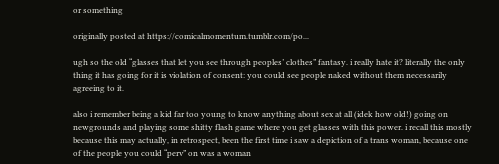or something

originally posted at https://comicalmomentum.tumblr.com/po...

ugh so the old “glasses that let you see through peoples’ clothes” fantasy. i really hate it? literally the only thing it has going for it is violation of consent: you could see people naked without them necessarily agreeing to it.

also i remember being a kid far too young to know anything about sex at all (idek how old!) going on newgrounds and playing some shitty flash game where you get glasses with this power. i recall this mostly because this may actually, in retrospect, been the first time i saw a depiction of a trans woman, because one of the people you could “perv” on was a woman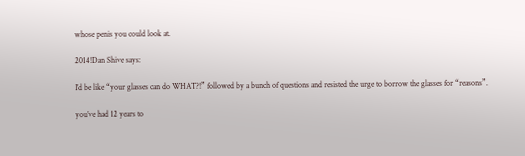whose penis you could look at.

2014!Dan Shive says:

I’d be like “your glasses can do WHAT?!” followed by a bunch of questions and resisted the urge to borrow the glasses for “reasons”.

you’ve had 12 years to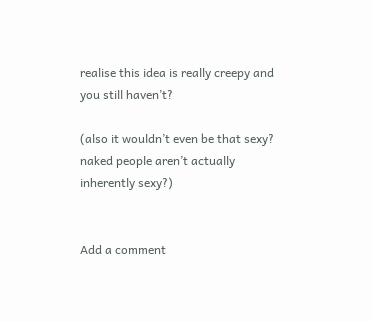realise this idea is really creepy and you still haven’t?

(also it wouldn’t even be that sexy? naked people aren’t actually inherently sexy?)


Add a comment